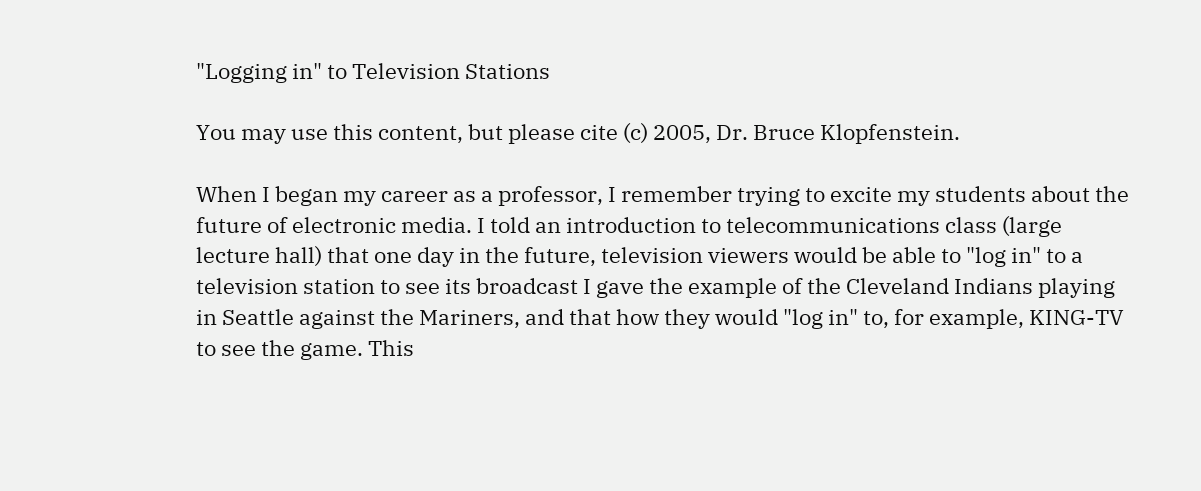"Logging in" to Television Stations

You may use this content, but please cite (c) 2005, Dr. Bruce Klopfenstein.

When I began my career as a professor, I remember trying to excite my students about the future of electronic media. I told an introduction to telecommunications class (large lecture hall) that one day in the future, television viewers would be able to "log in" to a television station to see its broadcast I gave the example of the Cleveland Indians playing in Seattle against the Mariners, and that how they would "log in" to, for example, KING-TV to see the game. This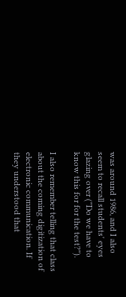was around 1986, and I also seem to recall students' eyes glazing over ("Do we have to know this for for the test?").

I also remember telling that class about the coming digitization of electronic communication. If they understood that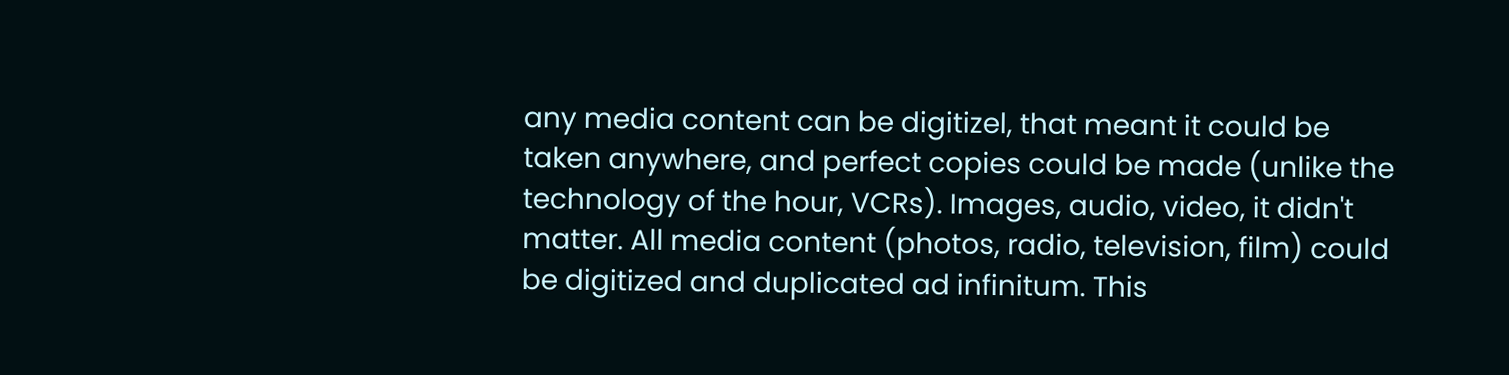any media content can be digitizel, that meant it could be taken anywhere, and perfect copies could be made (unlike the technology of the hour, VCRs). Images, audio, video, it didn't matter. All media content (photos, radio, television, film) could be digitized and duplicated ad infinitum. This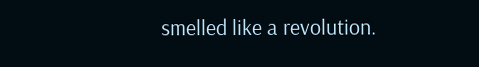smelled like a revolution.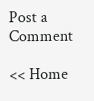Post a Comment

<< Home